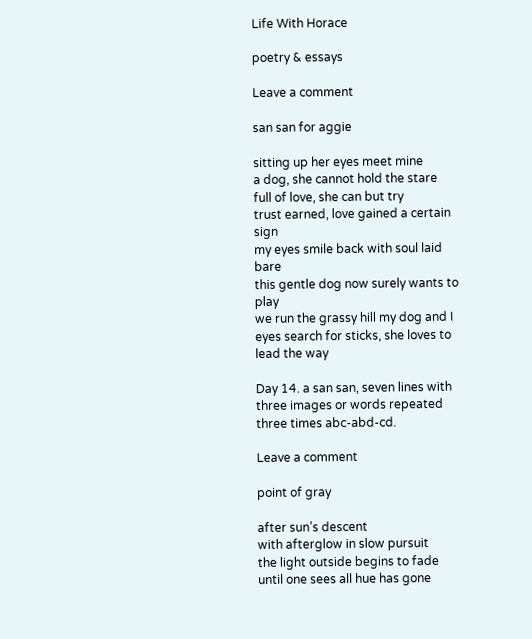Life With Horace

poetry & essays

Leave a comment

san san for aggie

sitting up her eyes meet mine
a dog, she cannot hold the stare
full of love, she can but try
trust earned, love gained a certain sign
my eyes smile back with soul laid bare
this gentle dog now surely wants to play
we run the grassy hill my dog and I
eyes search for sticks, she loves to lead the way

Day 14. a san san, seven lines with three images or words repeated three times abc-abd-cd.

Leave a comment

point of gray

after sun’s descent
with afterglow in slow pursuit
the light outside begins to fade
until one sees all hue has gone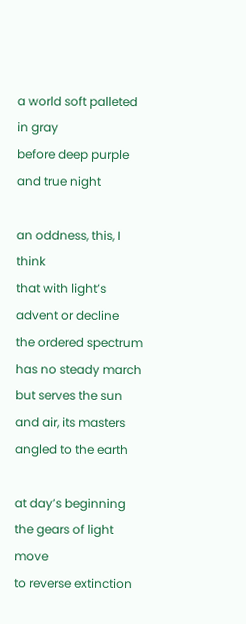a world soft palleted in gray
before deep purple
and true night

an oddness, this, I think
that with light’s advent or decline
the ordered spectrum has no steady march
but serves the sun and air, its masters
angled to the earth

at day’s beginning
the gears of light move
to reverse extinction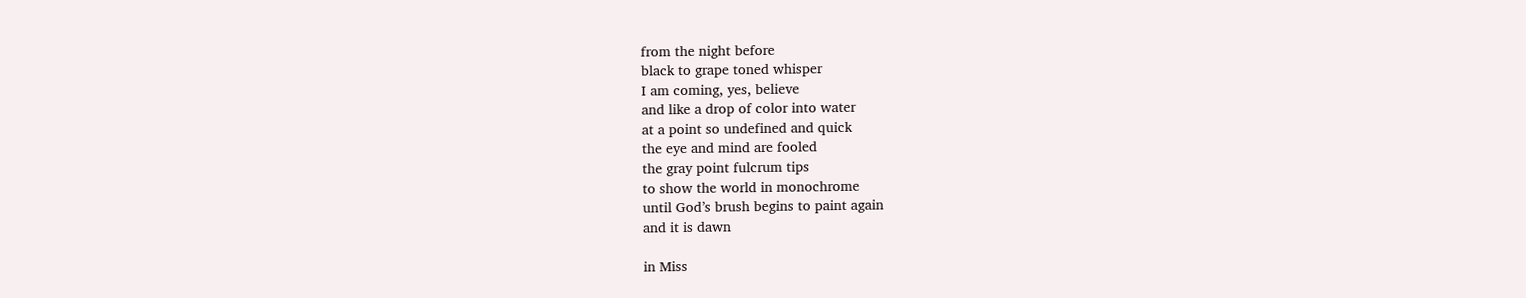from the night before
black to grape toned whisper
I am coming, yes, believe
and like a drop of color into water
at a point so undefined and quick
the eye and mind are fooled
the gray point fulcrum tips
to show the world in monochrome
until God’s brush begins to paint again
and it is dawn

in Miss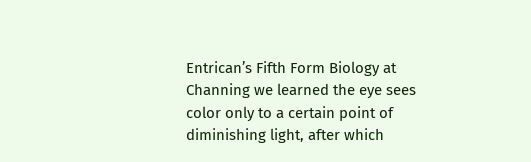Entrican’s Fifth Form Biology at Channing we learned the eye sees color only to a certain point of diminishing light, after which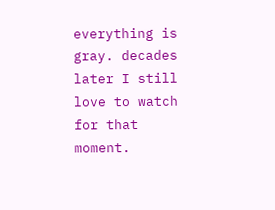everything is gray. decades later I still love to watch for that moment.